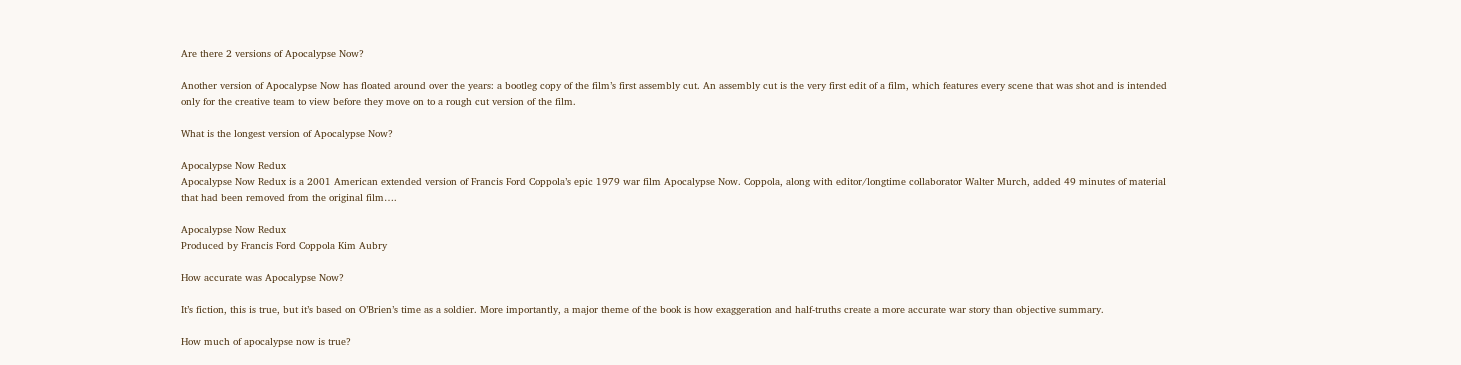Are there 2 versions of Apocalypse Now?

Another version of Apocalypse Now has floated around over the years: a bootleg copy of the film’s first assembly cut. An assembly cut is the very first edit of a film, which features every scene that was shot and is intended only for the creative team to view before they move on to a rough cut version of the film.

What is the longest version of Apocalypse Now?

Apocalypse Now Redux
Apocalypse Now Redux is a 2001 American extended version of Francis Ford Coppola’s epic 1979 war film Apocalypse Now. Coppola, along with editor/longtime collaborator Walter Murch, added 49 minutes of material that had been removed from the original film….

Apocalypse Now Redux
Produced by Francis Ford Coppola Kim Aubry

How accurate was Apocalypse Now?

It’s fiction, this is true, but it’s based on O’Brien’s time as a soldier. More importantly, a major theme of the book is how exaggeration and half-truths create a more accurate war story than objective summary.

How much of apocalypse now is true?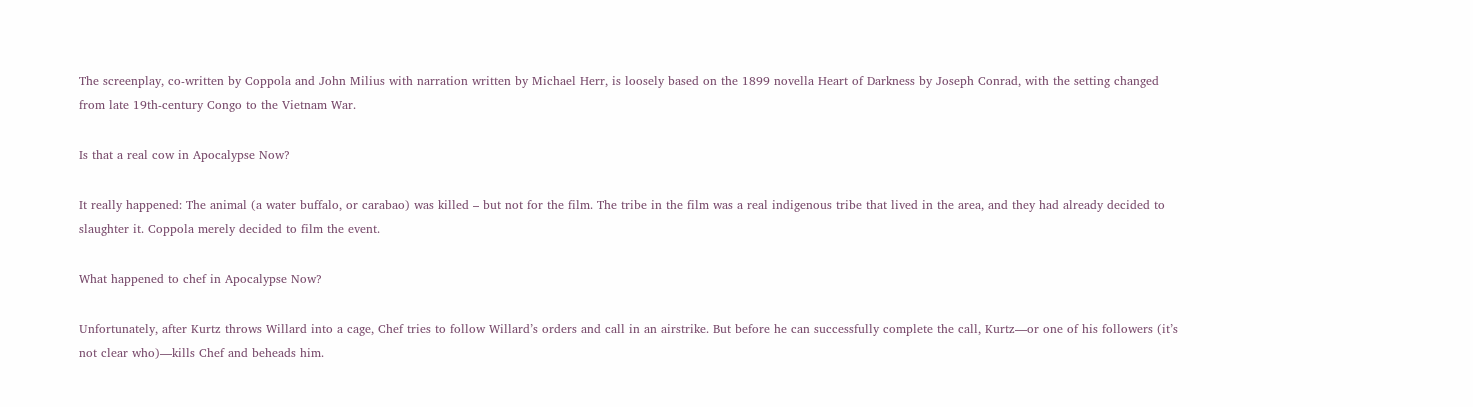The screenplay, co-written by Coppola and John Milius with narration written by Michael Herr, is loosely based on the 1899 novella Heart of Darkness by Joseph Conrad, with the setting changed from late 19th-century Congo to the Vietnam War.

Is that a real cow in Apocalypse Now?

It really happened: The animal (a water buffalo, or carabao) was killed – but not for the film. The tribe in the film was a real indigenous tribe that lived in the area, and they had already decided to slaughter it. Coppola merely decided to film the event.

What happened to chef in Apocalypse Now?

Unfortunately, after Kurtz throws Willard into a cage, Chef tries to follow Willard’s orders and call in an airstrike. But before he can successfully complete the call, Kurtz—or one of his followers (it’s not clear who)—kills Chef and beheads him.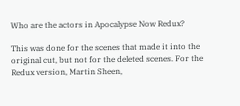Who are the actors in Apocalypse Now Redux?

This was done for the scenes that made it into the original cut, but not for the deleted scenes. For the Redux version, Martin Sheen,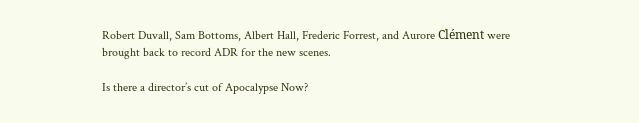Robert Duvall, Sam Bottoms, Albert Hall, Frederic Forrest, and Aurore Clément were brought back to record ADR for the new scenes.

Is there a director’s cut of Apocalypse Now?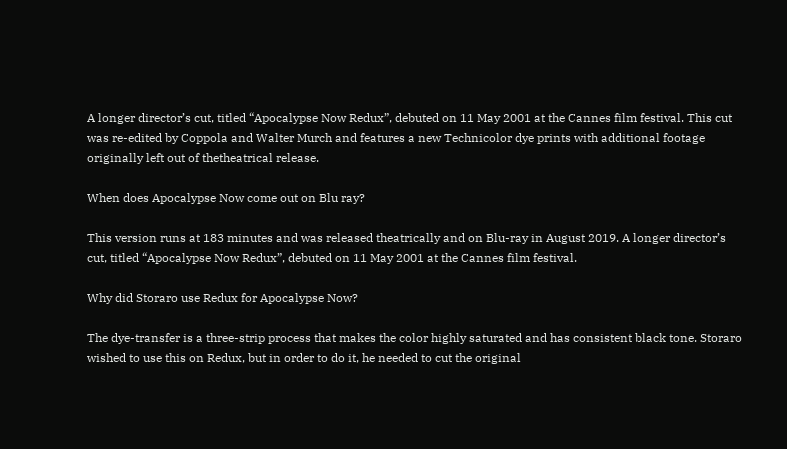A longer director’s cut, titled “Apocalypse Now Redux”, debuted on 11 May 2001 at the Cannes film festival. This cut was re-edited by Coppola and Walter Murch and features a new Technicolor dye prints with additional footage originally left out of thetheatrical release.

When does Apocalypse Now come out on Blu ray?

This version runs at 183 minutes and was released theatrically and on Blu-ray in August 2019. A longer director’s cut, titled “Apocalypse Now Redux”, debuted on 11 May 2001 at the Cannes film festival.

Why did Storaro use Redux for Apocalypse Now?

The dye-transfer is a three-strip process that makes the color highly saturated and has consistent black tone. Storaro wished to use this on Redux, but in order to do it, he needed to cut the original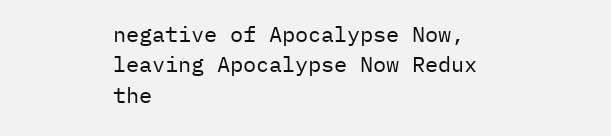negative of Apocalypse Now, leaving Apocalypse Now Redux the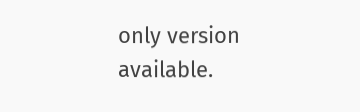only version available.